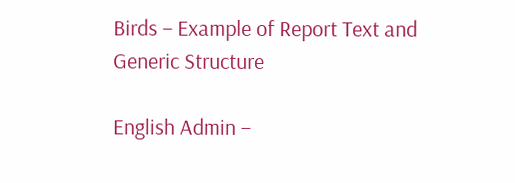Birds – Example of Report Text and Generic Structure

English Admin –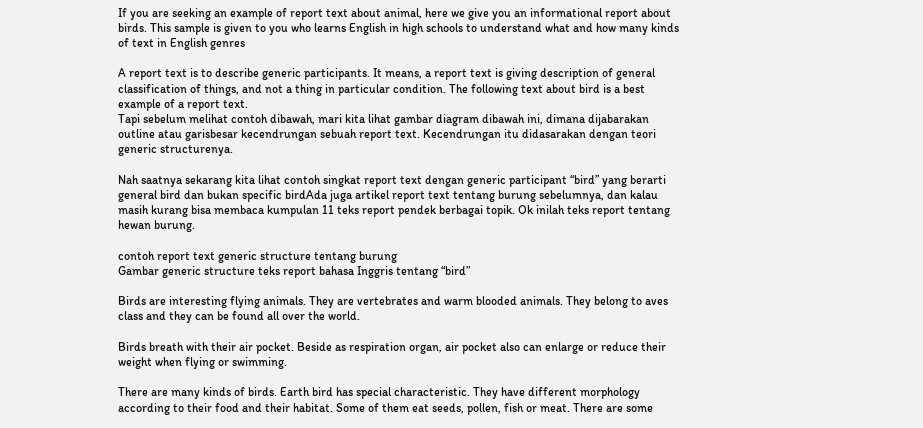If you are seeking an example of report text about animal, here we give you an informational report about birds. This sample is given to you who learns English in high schools to understand what and how many kinds of text in English genres

A report text is to describe generic participants. It means, a report text is giving description of general classification of things, and not a thing in particular condition. The following text about bird is a best example of a report text.
Tapi sebelum melihat contoh dibawah, mari kita lihat gambar diagram dibawah ini, dimana dijabarakan outline atau garisbesar kecendrungan sebuah report text. Kecendrungan itu didasarakan dengan teori generic structurenya.

Nah saatnya sekarang kita lihat contoh singkat report text dengan generic participant “bird” yang berarti general bird dan bukan specific birdAda juga artikel report text tentang burung sebelumnya, dan kalau masih kurang bisa membaca kumpulan 11 teks report pendek berbagai topik. Ok inilah teks report tentang hewan burung.

contoh report text generic structure tentang burung
Gambar generic structure teks report bahasa Inggris tentang “bird”

Birds are interesting flying animals. They are vertebrates and warm blooded animals. They belong to aves class and they can be found all over the world.

Birds breath with their air pocket. Beside as respiration organ, air pocket also can enlarge or reduce their weight when flying or swimming.

There are many kinds of birds. Earth bird has special characteristic. They have different morphology according to their food and their habitat. Some of them eat seeds, pollen, fish or meat. There are some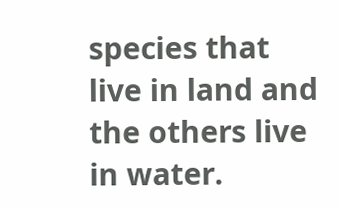species that live in land and the others live in water.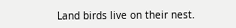Land birds live on their nest.